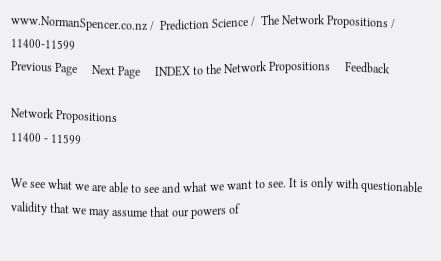www.NormanSpencer.co.nz /  Prediction Science /  The Network Propositions / 11400-11599
Previous Page     Next Page     INDEX to the Network Propositions     Feedback

Network Propositions
11400 - 11599

We see what we are able to see and what we want to see. It is only with questionable validity that we may assume that our powers of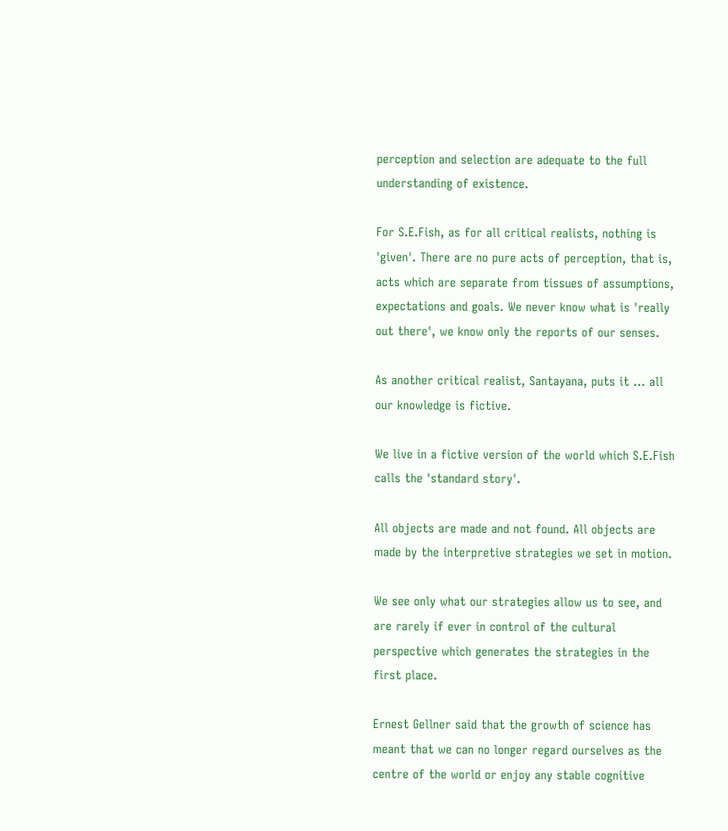perception and selection are adequate to the full understanding of existence.

For S.E.Fish, as for all critical realists, nothing is 'given'. There are no pure acts of perception, that is, acts which are separate from tissues of assumptions, expectations and goals. We never know what is 'really out there', we know only the reports of our senses.

As another critical realist, Santayana, puts it ... all our knowledge is fictive.

We live in a fictive version of the world which S.E.Fish calls the 'standard story'.

All objects are made and not found. All objects are made by the interpretive strategies we set in motion.

We see only what our strategies allow us to see, and are rarely if ever in control of the cultural perspective which generates the strategies in the first place.

Ernest Gellner said that the growth of science has meant that we can no longer regard ourselves as the centre of the world or enjoy any stable cognitive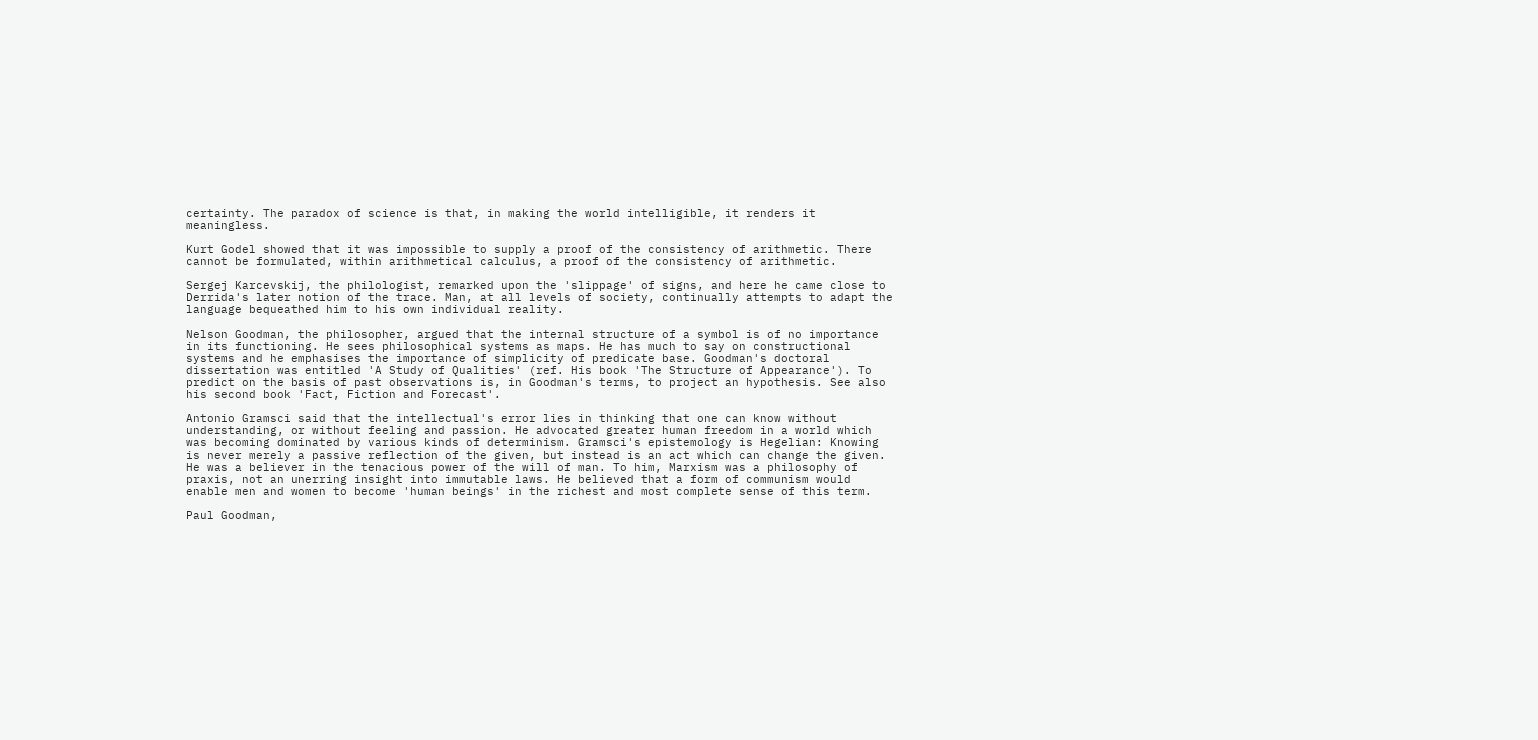certainty. The paradox of science is that, in making the world intelligible, it renders it meaningless.

Kurt Godel showed that it was impossible to supply a proof of the consistency of arithmetic. There cannot be formulated, within arithmetical calculus, a proof of the consistency of arithmetic.

Sergej Karcevskij, the philologist, remarked upon the 'slippage' of signs, and here he came close to Derrida's later notion of the trace. Man, at all levels of society, continually attempts to adapt the language bequeathed him to his own individual reality.

Nelson Goodman, the philosopher, argued that the internal structure of a symbol is of no importance in its functioning. He sees philosophical systems as maps. He has much to say on constructional systems and he emphasises the importance of simplicity of predicate base. Goodman's doctoral dissertation was entitled 'A Study of Qualities' (ref. His book 'The Structure of Appearance'). To predict on the basis of past observations is, in Goodman's terms, to project an hypothesis. See also his second book 'Fact, Fiction and Forecast'.

Antonio Gramsci said that the intellectual's error lies in thinking that one can know without understanding, or without feeling and passion. He advocated greater human freedom in a world which was becoming dominated by various kinds of determinism. Gramsci's epistemology is Hegelian: Knowing is never merely a passive reflection of the given, but instead is an act which can change the given. He was a believer in the tenacious power of the will of man. To him, Marxism was a philosophy of praxis, not an unerring insight into immutable laws. He believed that a form of communism would enable men and women to become 'human beings' in the richest and most complete sense of this term.

Paul Goodman,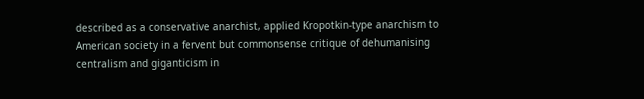described as a conservative anarchist, applied Kropotkin-type anarchism to American society in a fervent but commonsense critique of dehumanising centralism and giganticism in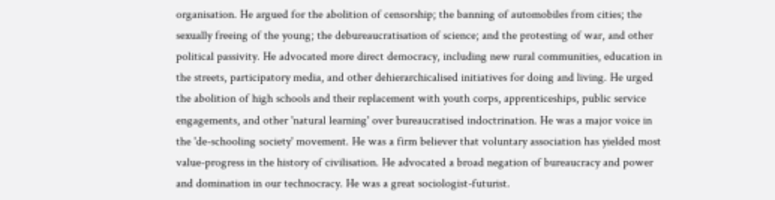organisation. He argued for the abolition of censorship; the banning of automobiles from cities; the sexually freeing of the young; the debureaucratisation of science; and the protesting of war, and other political passivity. He advocated more direct democracy, including new rural communities, education in the streets, participatory media, and other dehierarchicalised initiatives for doing and living. He urged the abolition of high schools and their replacement with youth corps, apprenticeships, public service engagements, and other 'natural learning' over bureaucratised indoctrination. He was a major voice in the 'de-schooling society' movement. He was a firm believer that voluntary association has yielded most value-progress in the history of civilisation. He advocated a broad negation of bureaucracy and power and domination in our technocracy. He was a great sociologist-futurist.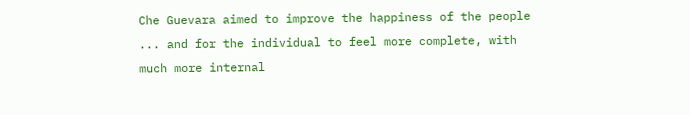Che Guevara aimed to improve the happiness of the people ... and for the individual to feel more complete, with much more internal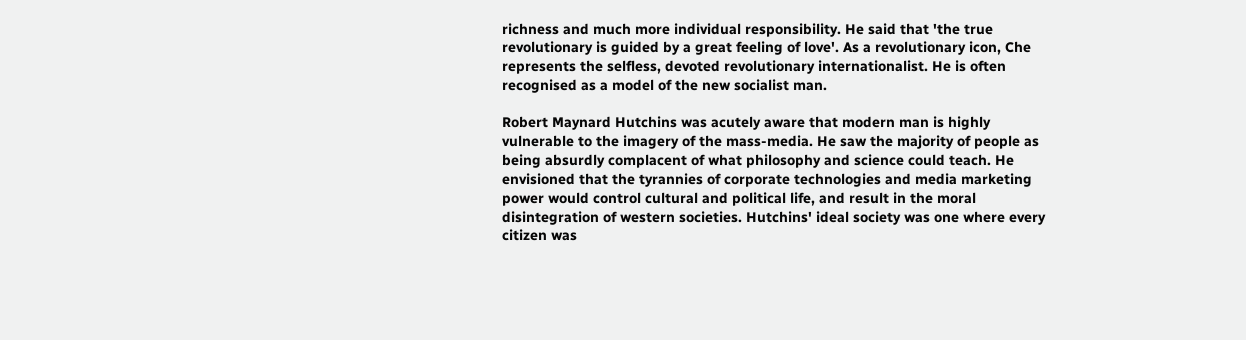richness and much more individual responsibility. He said that 'the true revolutionary is guided by a great feeling of love'. As a revolutionary icon, Che represents the selfless, devoted revolutionary internationalist. He is often recognised as a model of the new socialist man.

Robert Maynard Hutchins was acutely aware that modern man is highly vulnerable to the imagery of the mass-media. He saw the majority of people as being absurdly complacent of what philosophy and science could teach. He envisioned that the tyrannies of corporate technologies and media marketing power would control cultural and political life, and result in the moral disintegration of western societies. Hutchins' ideal society was one where every citizen was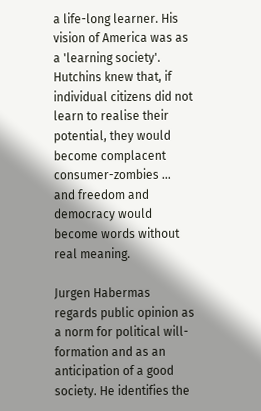a life-long learner. His vision of America was as a 'learning society'. Hutchins knew that, if individual citizens did not learn to realise their potential, they would become complacent consumer-zombies ... and freedom and democracy would become words without real meaning.

Jurgen Habermas regards public opinion as a norm for political will-formation and as an anticipation of a good society. He identifies the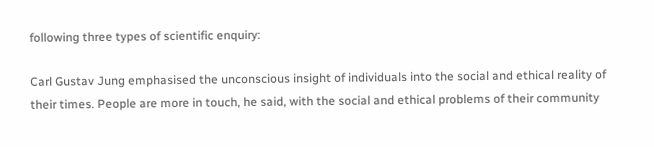following three types of scientific enquiry:

Carl Gustav Jung emphasised the unconscious insight of individuals into the social and ethical reality of their times. People are more in touch, he said, with the social and ethical problems of their community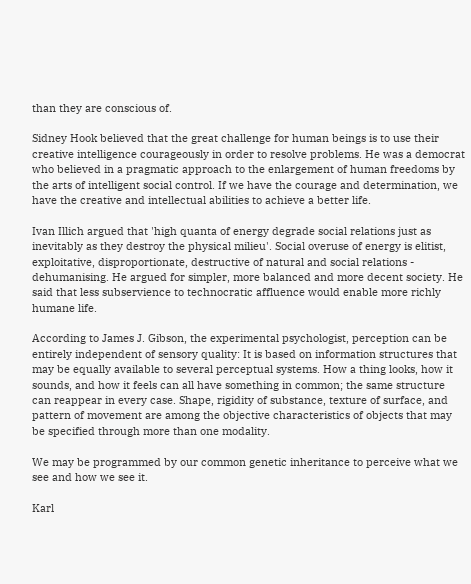than they are conscious of.

Sidney Hook believed that the great challenge for human beings is to use their creative intelligence courageously in order to resolve problems. He was a democrat who believed in a pragmatic approach to the enlargement of human freedoms by the arts of intelligent social control. If we have the courage and determination, we have the creative and intellectual abilities to achieve a better life.

Ivan Illich argued that 'high quanta of energy degrade social relations just as inevitably as they destroy the physical milieu'. Social overuse of energy is elitist, exploitative, disproportionate, destructive of natural and social relations - dehumanising. He argued for simpler, more balanced and more decent society. He said that less subservience to technocratic affluence would enable more richly humane life.

According to James J. Gibson, the experimental psychologist, perception can be entirely independent of sensory quality: It is based on information structures that may be equally available to several perceptual systems. How a thing looks, how it sounds, and how it feels can all have something in common; the same structure can reappear in every case. Shape, rigidity of substance, texture of surface, and pattern of movement are among the objective characteristics of objects that may be specified through more than one modality.

We may be programmed by our common genetic inheritance to perceive what we see and how we see it.

Karl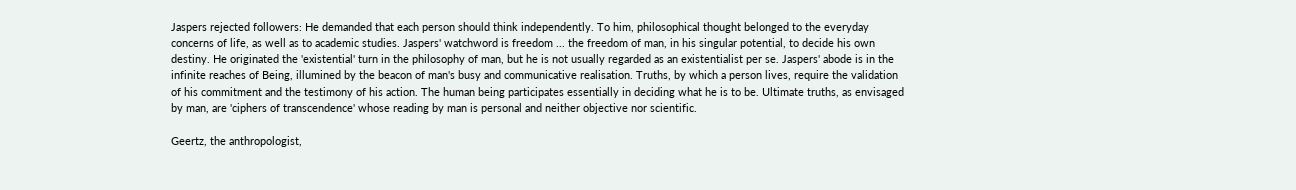Jaspers rejected followers: He demanded that each person should think independently. To him, philosophical thought belonged to the everyday concerns of life, as well as to academic studies. Jaspers' watchword is freedom ... the freedom of man, in his singular potential, to decide his own destiny. He originated the 'existential' turn in the philosophy of man, but he is not usually regarded as an existentialist per se. Jaspers' abode is in the infinite reaches of Being, illumined by the beacon of man's busy and communicative realisation. Truths, by which a person lives, require the validation of his commitment and the testimony of his action. The human being participates essentially in deciding what he is to be. Ultimate truths, as envisaged by man, are 'ciphers of transcendence' whose reading by man is personal and neither objective nor scientific.

Geertz, the anthropologist,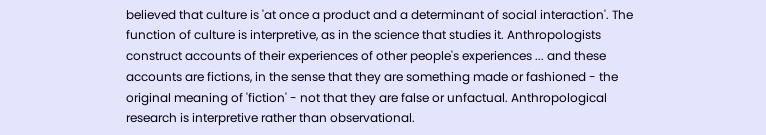believed that culture is 'at once a product and a determinant of social interaction'. The function of culture is interpretive, as in the science that studies it. Anthropologists construct accounts of their experiences of other people's experiences ... and these accounts are fictions, in the sense that they are something made or fashioned - the original meaning of 'fiction' - not that they are false or unfactual. Anthropological research is interpretive rather than observational.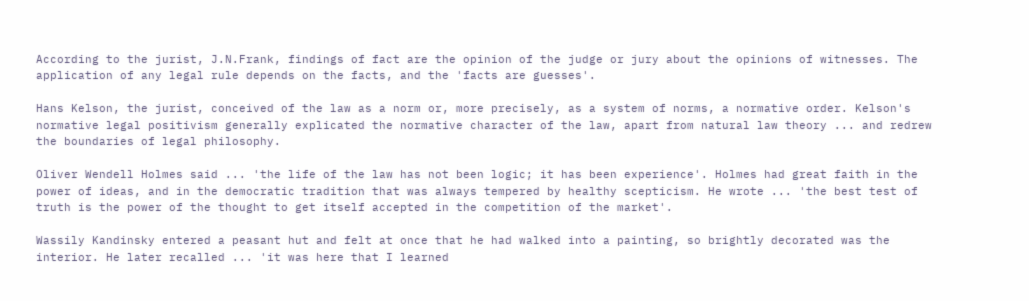According to the jurist, J.N.Frank, findings of fact are the opinion of the judge or jury about the opinions of witnesses. The application of any legal rule depends on the facts, and the 'facts are guesses'.

Hans Kelson, the jurist, conceived of the law as a norm or, more precisely, as a system of norms, a normative order. Kelson's normative legal positivism generally explicated the normative character of the law, apart from natural law theory ... and redrew the boundaries of legal philosophy.

Oliver Wendell Holmes said ... 'the life of the law has not been logic; it has been experience'. Holmes had great faith in the power of ideas, and in the democratic tradition that was always tempered by healthy scepticism. He wrote ... 'the best test of truth is the power of the thought to get itself accepted in the competition of the market'.

Wassily Kandinsky entered a peasant hut and felt at once that he had walked into a painting, so brightly decorated was the interior. He later recalled ... 'it was here that I learned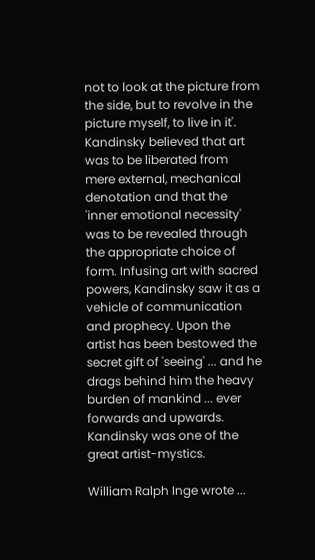not to look at the picture from the side, but to revolve in the picture myself, to live in it'. Kandinsky believed that art was to be liberated from mere external, mechanical denotation and that the 'inner emotional necessity' was to be revealed through the appropriate choice of form. Infusing art with sacred powers, Kandinsky saw it as a vehicle of communication and prophecy. Upon the artist has been bestowed the secret gift of 'seeing' ... and he drags behind him the heavy burden of mankind ... ever forwards and upwards. Kandinsky was one of the great artist-mystics.

William Ralph Inge wrote ...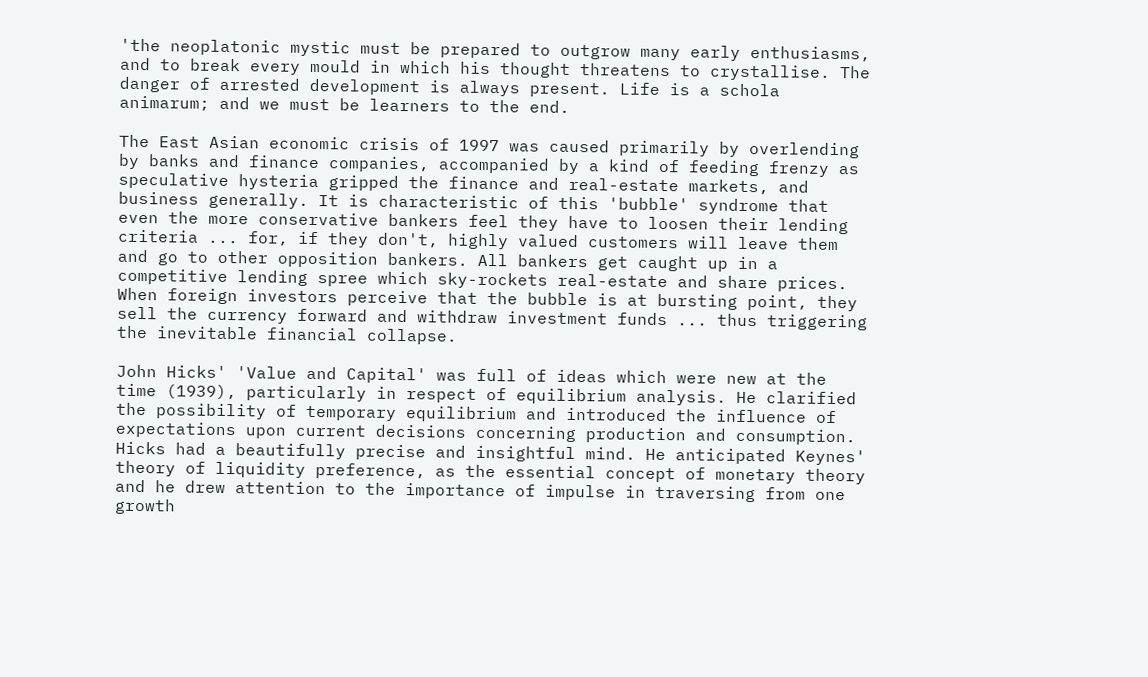'the neoplatonic mystic must be prepared to outgrow many early enthusiasms, and to break every mould in which his thought threatens to crystallise. The danger of arrested development is always present. Life is a schola animarum; and we must be learners to the end.

The East Asian economic crisis of 1997 was caused primarily by overlending by banks and finance companies, accompanied by a kind of feeding frenzy as speculative hysteria gripped the finance and real-estate markets, and business generally. It is characteristic of this 'bubble' syndrome that even the more conservative bankers feel they have to loosen their lending criteria ... for, if they don't, highly valued customers will leave them and go to other opposition bankers. All bankers get caught up in a competitive lending spree which sky-rockets real-estate and share prices. When foreign investors perceive that the bubble is at bursting point, they sell the currency forward and withdraw investment funds ... thus triggering the inevitable financial collapse.

John Hicks' 'Value and Capital' was full of ideas which were new at the time (1939), particularly in respect of equilibrium analysis. He clarified the possibility of temporary equilibrium and introduced the influence of expectations upon current decisions concerning production and consumption. Hicks had a beautifully precise and insightful mind. He anticipated Keynes' theory of liquidity preference, as the essential concept of monetary theory and he drew attention to the importance of impulse in traversing from one growth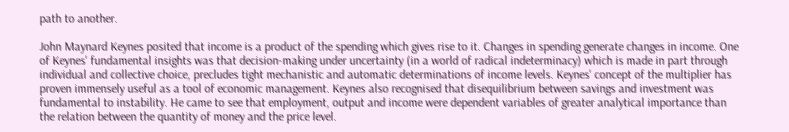path to another.

John Maynard Keynes posited that income is a product of the spending which gives rise to it. Changes in spending generate changes in income. One of Keynes' fundamental insights was that decision-making under uncertainty (in a world of radical indeterminacy) which is made in part through individual and collective choice, precludes tight mechanistic and automatic determinations of income levels. Keynes' concept of the multiplier has proven immensely useful as a tool of economic management. Keynes also recognised that disequilibrium between savings and investment was fundamental to instability. He came to see that employment, output and income were dependent variables of greater analytical importance than the relation between the quantity of money and the price level.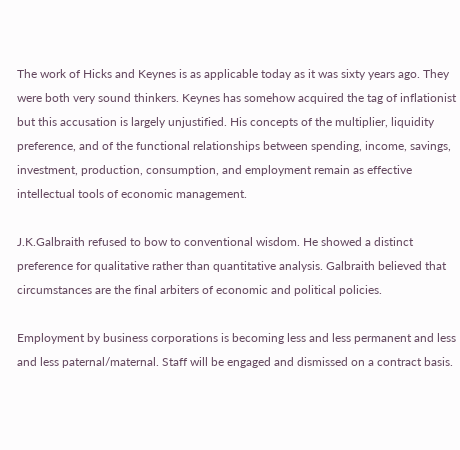The work of Hicks and Keynes is as applicable today as it was sixty years ago. They were both very sound thinkers. Keynes has somehow acquired the tag of inflationist but this accusation is largely unjustified. His concepts of the multiplier, liquidity preference, and of the functional relationships between spending, income, savings, investment, production, consumption, and employment remain as effective intellectual tools of economic management.

J.K.Galbraith refused to bow to conventional wisdom. He showed a distinct preference for qualitative rather than quantitative analysis. Galbraith believed that circumstances are the final arbiters of economic and political policies.

Employment by business corporations is becoming less and less permanent and less and less paternal/maternal. Staff will be engaged and dismissed on a contract basis.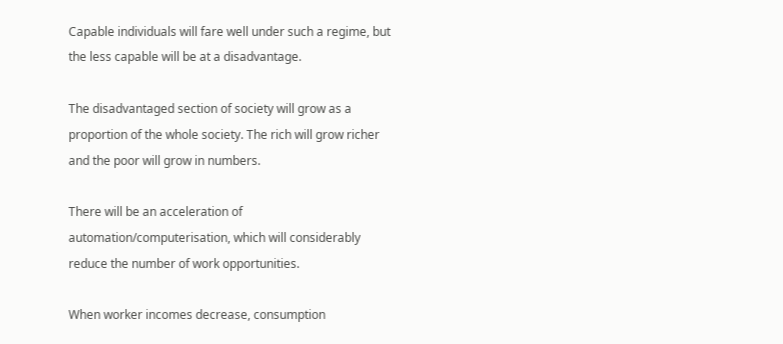Capable individuals will fare well under such a regime, but the less capable will be at a disadvantage.

The disadvantaged section of society will grow as a proportion of the whole society. The rich will grow richer and the poor will grow in numbers.

There will be an acceleration of automation/computerisation, which will considerably reduce the number of work opportunities.

When worker incomes decrease, consumption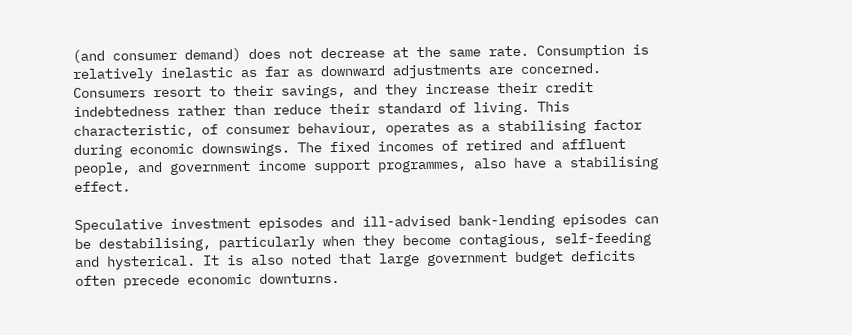(and consumer demand) does not decrease at the same rate. Consumption is relatively inelastic as far as downward adjustments are concerned. Consumers resort to their savings, and they increase their credit indebtedness rather than reduce their standard of living. This characteristic, of consumer behaviour, operates as a stabilising factor during economic downswings. The fixed incomes of retired and affluent people, and government income support programmes, also have a stabilising effect.

Speculative investment episodes and ill-advised bank-lending episodes can be destabilising, particularly when they become contagious, self-feeding and hysterical. It is also noted that large government budget deficits often precede economic downturns.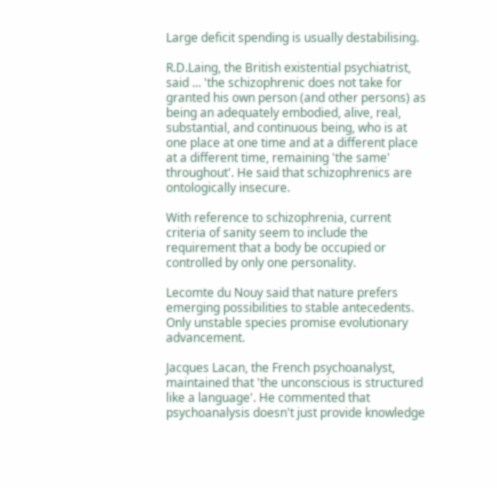Large deficit spending is usually destabilising.

R.D.Laing, the British existential psychiatrist, said ... 'the schizophrenic does not take for granted his own person (and other persons) as being an adequately embodied, alive, real, substantial, and continuous being, who is at one place at one time and at a different place at a different time, remaining 'the same' throughout'. He said that schizophrenics are ontologically insecure.

With reference to schizophrenia, current criteria of sanity seem to include the requirement that a body be occupied or controlled by only one personality.

Lecomte du Nouy said that nature prefers emerging possibilities to stable antecedents. Only unstable species promise evolutionary advancement.

Jacques Lacan, the French psychoanalyst, maintained that 'the unconscious is structured like a language'. He commented that psychoanalysis doesn't just provide knowledge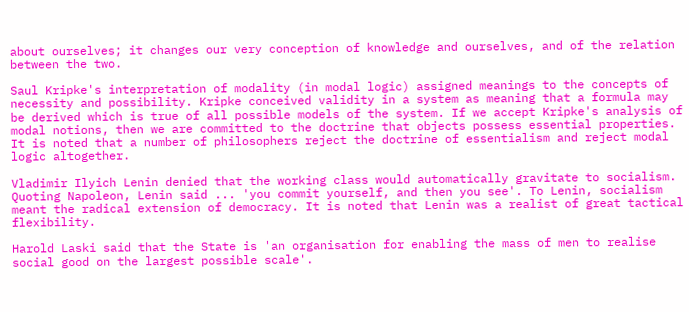about ourselves; it changes our very conception of knowledge and ourselves, and of the relation between the two.

Saul Kripke's interpretation of modality (in modal logic) assigned meanings to the concepts of necessity and possibility. Kripke conceived validity in a system as meaning that a formula may be derived which is true of all possible models of the system. If we accept Kripke's analysis of modal notions, then we are committed to the doctrine that objects possess essential properties. It is noted that a number of philosophers reject the doctrine of essentialism and reject modal logic altogether.

Vladimir Ilyich Lenin denied that the working class would automatically gravitate to socialism. Quoting Napoleon, Lenin said ... 'you commit yourself, and then you see'. To Lenin, socialism meant the radical extension of democracy. It is noted that Lenin was a realist of great tactical flexibility.

Harold Laski said that the State is 'an organisation for enabling the mass of men to realise social good on the largest possible scale'.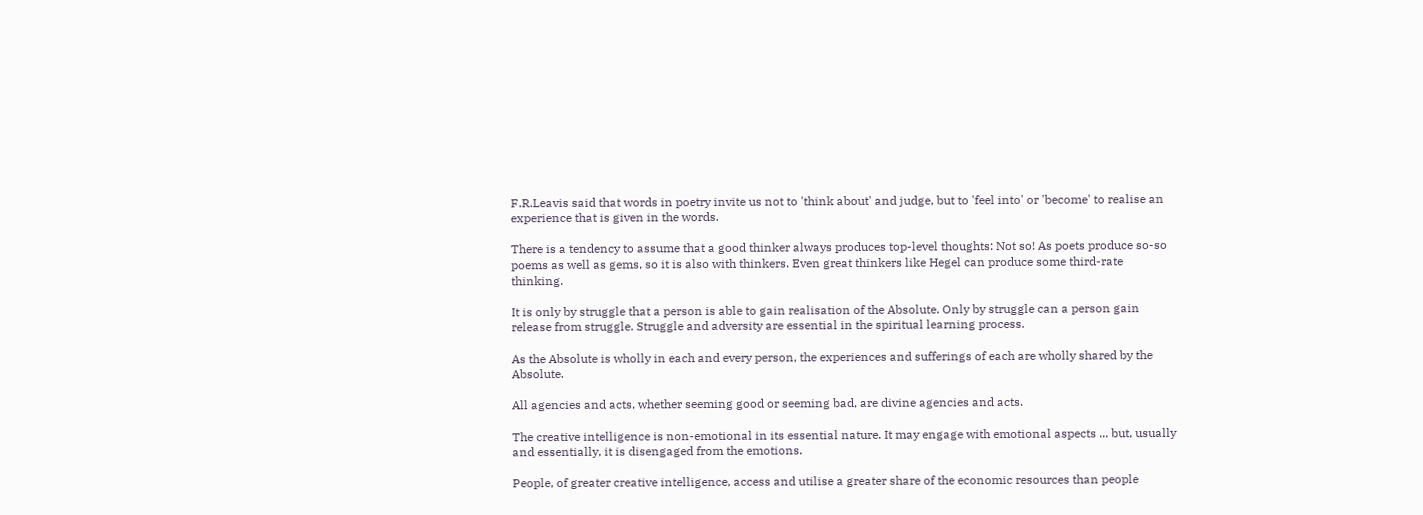F.R.Leavis said that words in poetry invite us not to 'think about' and judge, but to 'feel into' or 'become' to realise an experience that is given in the words.

There is a tendency to assume that a good thinker always produces top-level thoughts: Not so! As poets produce so-so poems as well as gems, so it is also with thinkers. Even great thinkers like Hegel can produce some third-rate thinking.

It is only by struggle that a person is able to gain realisation of the Absolute. Only by struggle can a person gain release from struggle. Struggle and adversity are essential in the spiritual learning process.

As the Absolute is wholly in each and every person, the experiences and sufferings of each are wholly shared by the Absolute.

All agencies and acts, whether seeming good or seeming bad, are divine agencies and acts.

The creative intelligence is non-emotional in its essential nature. It may engage with emotional aspects ... but, usually and essentially, it is disengaged from the emotions.

People, of greater creative intelligence, access and utilise a greater share of the economic resources than people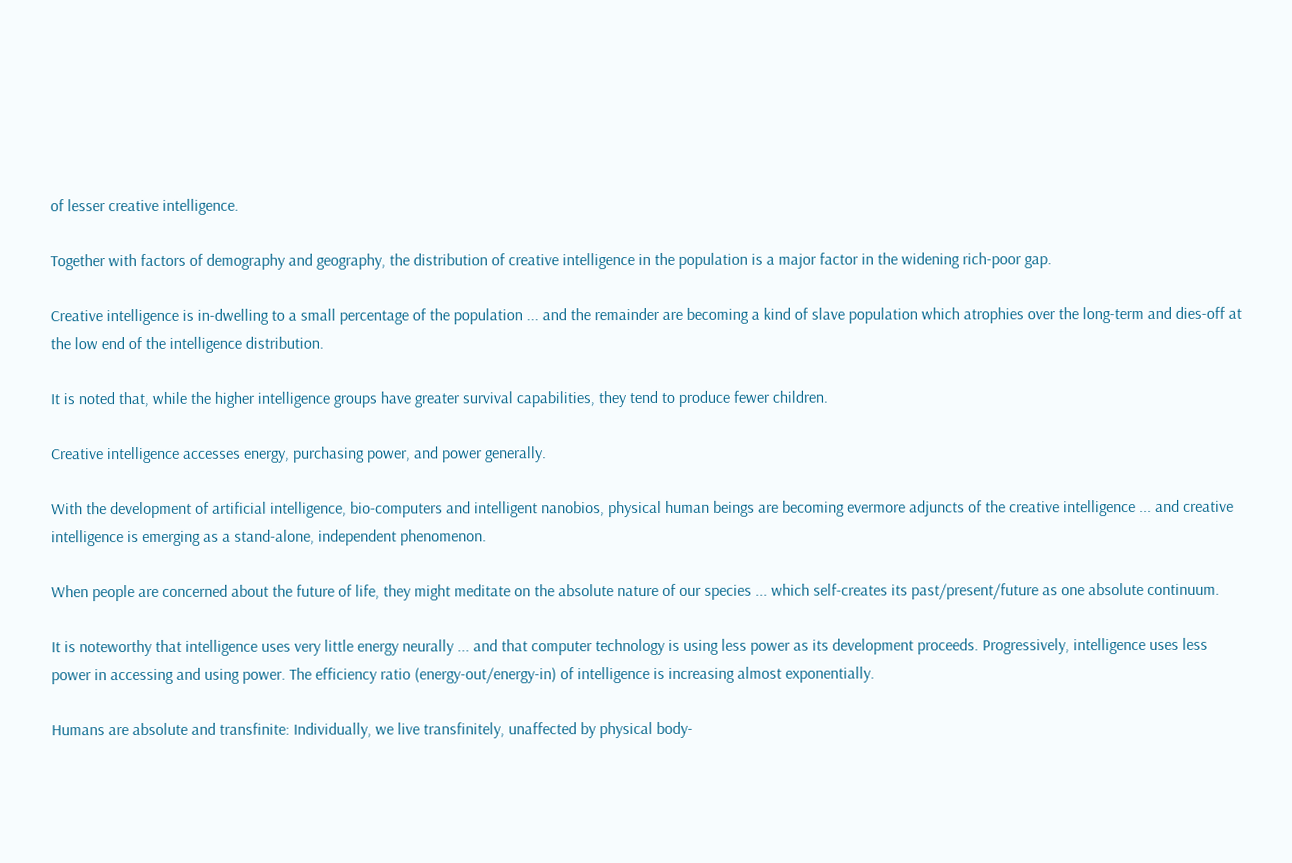of lesser creative intelligence.

Together with factors of demography and geography, the distribution of creative intelligence in the population is a major factor in the widening rich-poor gap.

Creative intelligence is in-dwelling to a small percentage of the population ... and the remainder are becoming a kind of slave population which atrophies over the long-term and dies-off at the low end of the intelligence distribution.

It is noted that, while the higher intelligence groups have greater survival capabilities, they tend to produce fewer children.

Creative intelligence accesses energy, purchasing power, and power generally.

With the development of artificial intelligence, bio-computers and intelligent nanobios, physical human beings are becoming evermore adjuncts of the creative intelligence ... and creative intelligence is emerging as a stand-alone, independent phenomenon.

When people are concerned about the future of life, they might meditate on the absolute nature of our species ... which self-creates its past/present/future as one absolute continuum.

It is noteworthy that intelligence uses very little energy neurally ... and that computer technology is using less power as its development proceeds. Progressively, intelligence uses less power in accessing and using power. The efficiency ratio (energy-out/energy-in) of intelligence is increasing almost exponentially.

Humans are absolute and transfinite: Individually, we live transfinitely, unaffected by physical body-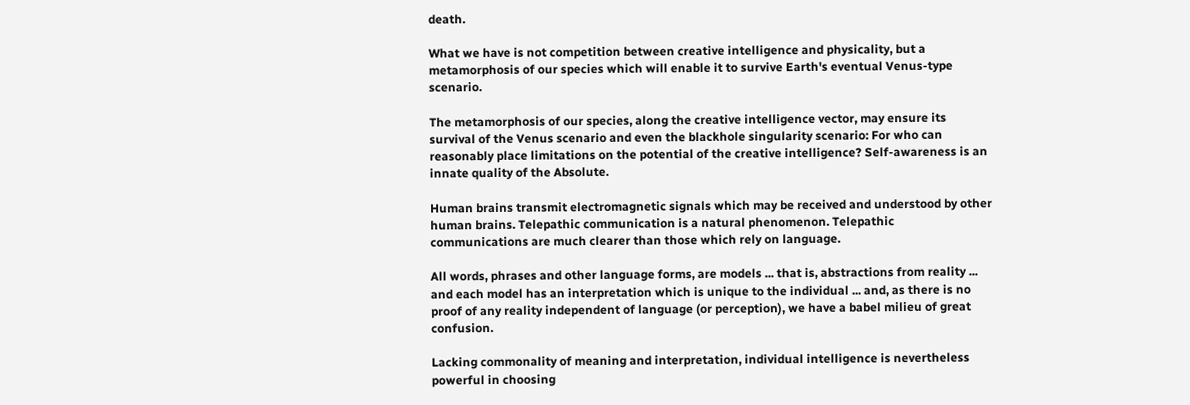death.

What we have is not competition between creative intelligence and physicality, but a metamorphosis of our species which will enable it to survive Earth's eventual Venus-type scenario.

The metamorphosis of our species, along the creative intelligence vector, may ensure its survival of the Venus scenario and even the blackhole singularity scenario: For who can reasonably place limitations on the potential of the creative intelligence? Self-awareness is an innate quality of the Absolute.

Human brains transmit electromagnetic signals which may be received and understood by other human brains. Telepathic communication is a natural phenomenon. Telepathic communications are much clearer than those which rely on language.

All words, phrases and other language forms, are models ... that is, abstractions from reality ... and each model has an interpretation which is unique to the individual ... and, as there is no proof of any reality independent of language (or perception), we have a babel milieu of great confusion.

Lacking commonality of meaning and interpretation, individual intelligence is nevertheless powerful in choosing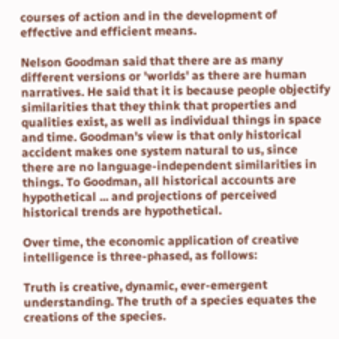courses of action and in the development of effective and efficient means.

Nelson Goodman said that there are as many different versions or 'worlds' as there are human narratives. He said that it is because people objectify similarities that they think that properties and qualities exist, as well as individual things in space and time. Goodman's view is that only historical accident makes one system natural to us, since there are no language-independent similarities in things. To Goodman, all historical accounts are hypothetical ... and projections of perceived historical trends are hypothetical.

Over time, the economic application of creative intelligence is three-phased, as follows:

Truth is creative, dynamic, ever-emergent understanding. The truth of a species equates the creations of the species.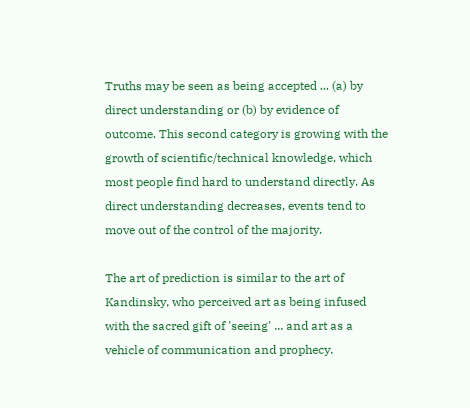Truths may be seen as being accepted ... (a) by direct understanding or (b) by evidence of outcome. This second category is growing with the growth of scientific/technical knowledge, which most people find hard to understand directly. As direct understanding decreases, events tend to move out of the control of the majority.

The art of prediction is similar to the art of Kandinsky, who perceived art as being infused with the sacred gift of 'seeing' ... and art as a vehicle of communication and prophecy.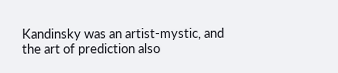Kandinsky was an artist-mystic, and the art of prediction also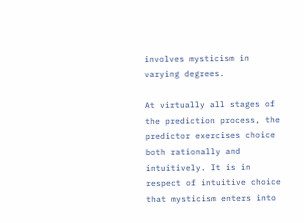involves mysticism in varying degrees.

At virtually all stages of the prediction process, the predictor exercises choice both rationally and intuitively. It is in respect of intuitive choice that mysticism enters into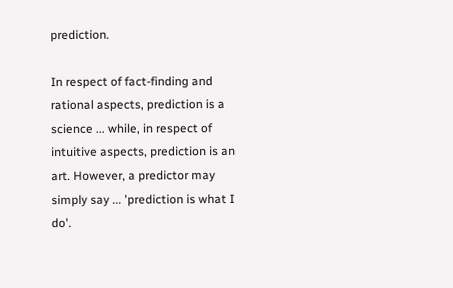prediction.

In respect of fact-finding and rational aspects, prediction is a science ... while, in respect of intuitive aspects, prediction is an art. However, a predictor may simply say ... 'prediction is what I do'.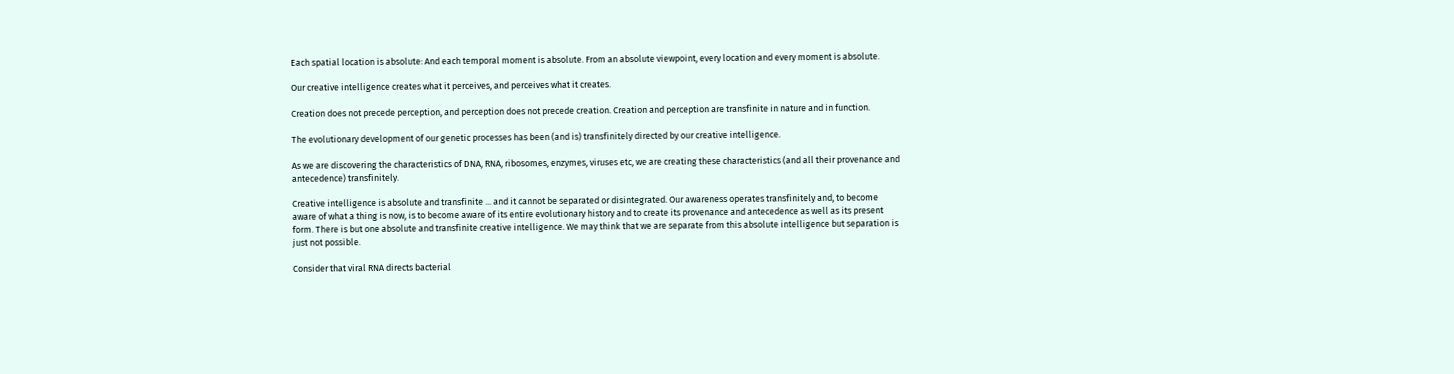Each spatial location is absolute: And each temporal moment is absolute. From an absolute viewpoint, every location and every moment is absolute.

Our creative intelligence creates what it perceives, and perceives what it creates.

Creation does not precede perception, and perception does not precede creation. Creation and perception are transfinite in nature and in function.

The evolutionary development of our genetic processes has been (and is) transfinitely directed by our creative intelligence.

As we are discovering the characteristics of DNA, RNA, ribosomes, enzymes, viruses etc, we are creating these characteristics (and all their provenance and antecedence) transfinitely.

Creative intelligence is absolute and transfinite ... and it cannot be separated or disintegrated. Our awareness operates transfinitely and, to become aware of what a thing is now, is to become aware of its entire evolutionary history and to create its provenance and antecedence as well as its present form. There is but one absolute and transfinite creative intelligence. We may think that we are separate from this absolute intelligence but separation is just not possible.

Consider that viral RNA directs bacterial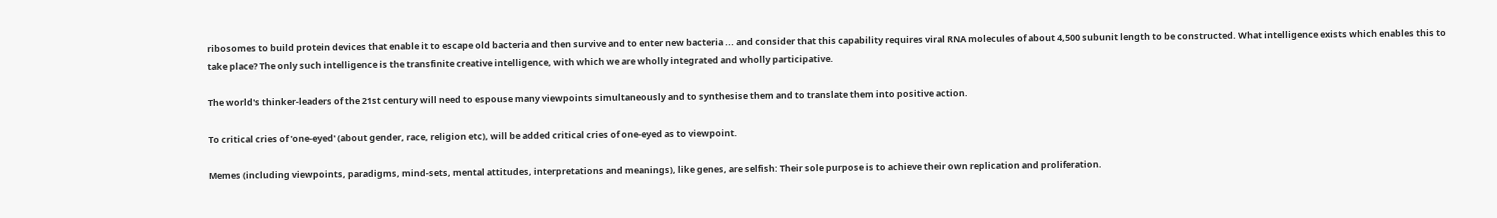ribosomes to build protein devices that enable it to escape old bacteria and then survive and to enter new bacteria ... and consider that this capability requires viral RNA molecules of about 4,500 subunit length to be constructed. What intelligence exists which enables this to take place? The only such intelligence is the transfinite creative intelligence, with which we are wholly integrated and wholly participative.

The world's thinker-leaders of the 21st century will need to espouse many viewpoints simultaneously and to synthesise them and to translate them into positive action.

To critical cries of 'one-eyed' (about gender, race, religion etc), will be added critical cries of one-eyed as to viewpoint.

Memes (including viewpoints, paradigms, mind-sets, mental attitudes, interpretations and meanings), like genes, are selfish: Their sole purpose is to achieve their own replication and proliferation.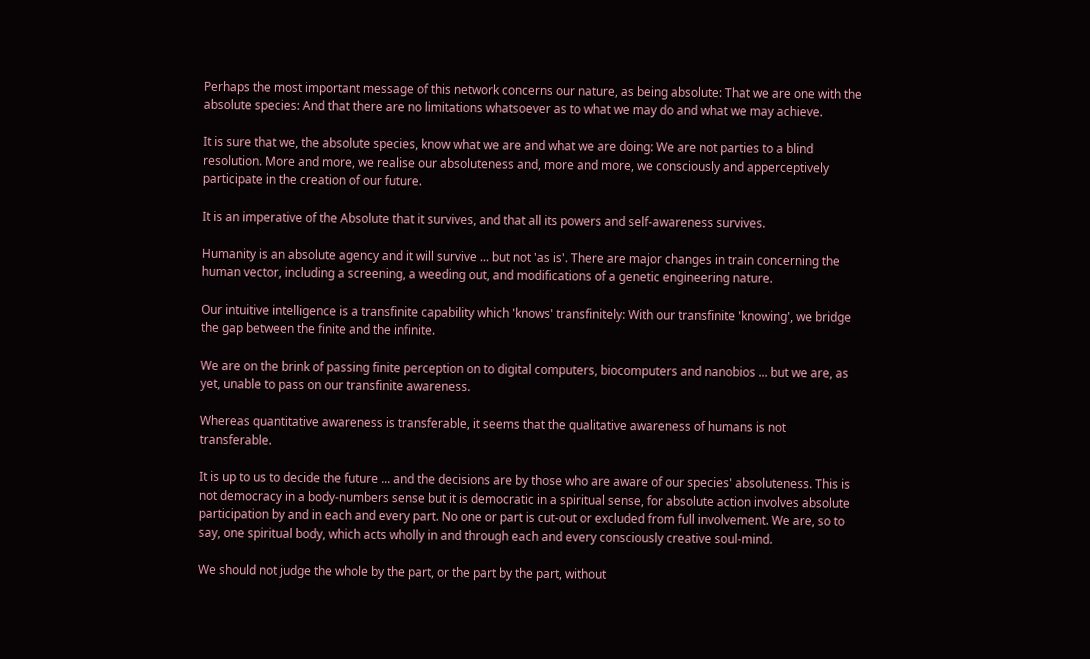Perhaps the most important message of this network concerns our nature, as being absolute: That we are one with the absolute species: And that there are no limitations whatsoever as to what we may do and what we may achieve.

It is sure that we, the absolute species, know what we are and what we are doing: We are not parties to a blind resolution. More and more, we realise our absoluteness and, more and more, we consciously and apperceptively participate in the creation of our future.

It is an imperative of the Absolute that it survives, and that all its powers and self-awareness survives.

Humanity is an absolute agency and it will survive ... but not 'as is'. There are major changes in train concerning the human vector, including a screening, a weeding out, and modifications of a genetic engineering nature.

Our intuitive intelligence is a transfinite capability which 'knows' transfinitely: With our transfinite 'knowing', we bridge the gap between the finite and the infinite.

We are on the brink of passing finite perception on to digital computers, biocomputers and nanobios ... but we are, as yet, unable to pass on our transfinite awareness.

Whereas quantitative awareness is transferable, it seems that the qualitative awareness of humans is not transferable.

It is up to us to decide the future ... and the decisions are by those who are aware of our species' absoluteness. This is not democracy in a body-numbers sense but it is democratic in a spiritual sense, for absolute action involves absolute participation by and in each and every part. No one or part is cut-out or excluded from full involvement. We are, so to say, one spiritual body, which acts wholly in and through each and every consciously creative soul-mind.

We should not judge the whole by the part, or the part by the part, without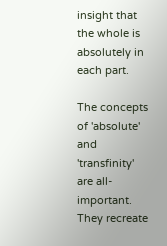insight that the whole is absolutely in each part.

The concepts of 'absolute' and 'transfinity' are all-important. They recreate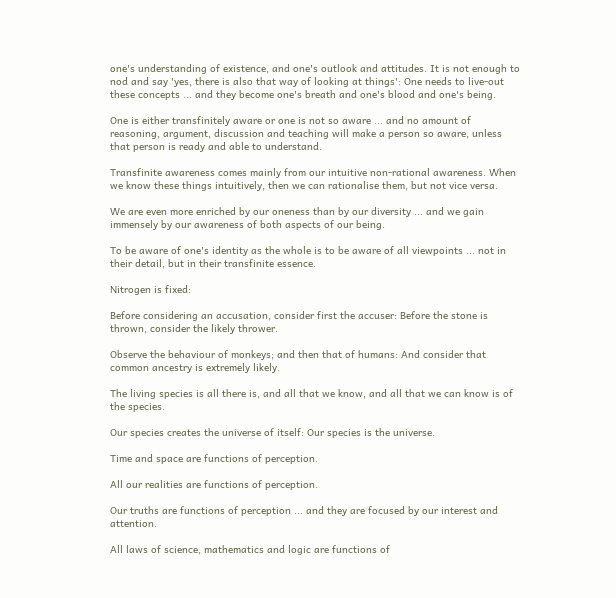one's understanding of existence, and one's outlook and attitudes. It is not enough to nod and say 'yes, there is also that way of looking at things': One needs to live-out these concepts ... and they become one's breath and one's blood and one's being.

One is either transfinitely aware or one is not so aware ... and no amount of reasoning, argument, discussion and teaching will make a person so aware, unless that person is ready and able to understand.

Transfinite awareness comes mainly from our intuitive non-rational awareness. When we know these things intuitively, then we can rationalise them, but not vice versa.

We are even more enriched by our oneness than by our diversity ... and we gain immensely by our awareness of both aspects of our being.

To be aware of one's identity as the whole is to be aware of all viewpoints ... not in their detail, but in their transfinite essence.

Nitrogen is fixed:

Before considering an accusation, consider first the accuser: Before the stone is thrown, consider the likely thrower.

Observe the behaviour of monkeys; and then that of humans: And consider that common ancestry is extremely likely.

The living species is all there is, and all that we know, and all that we can know is of the species.

Our species creates the universe of itself: Our species is the universe.

Time and space are functions of perception.

All our realities are functions of perception.

Our truths are functions of perception ... and they are focused by our interest and attention.

All laws of science, mathematics and logic are functions of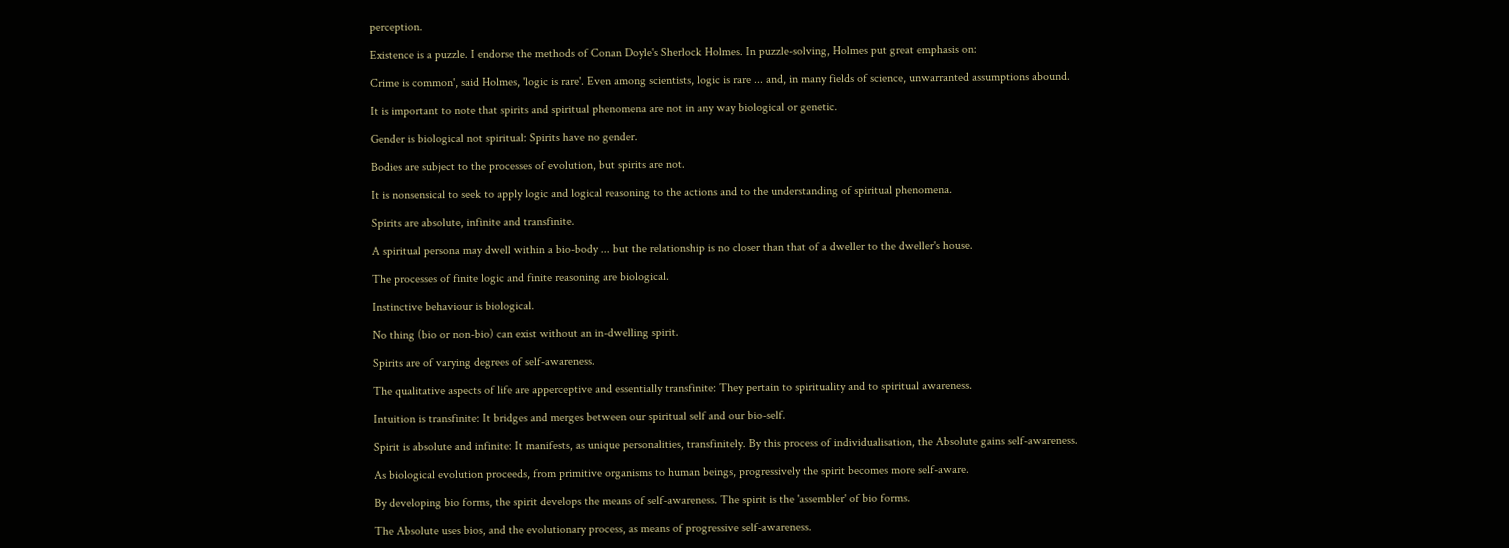perception.

Existence is a puzzle. I endorse the methods of Conan Doyle's Sherlock Holmes. In puzzle-solving, Holmes put great emphasis on:

Crime is common', said Holmes, 'logic is rare'. Even among scientists, logic is rare ... and, in many fields of science, unwarranted assumptions abound.

It is important to note that spirits and spiritual phenomena are not in any way biological or genetic.

Gender is biological not spiritual: Spirits have no gender.

Bodies are subject to the processes of evolution, but spirits are not.

It is nonsensical to seek to apply logic and logical reasoning to the actions and to the understanding of spiritual phenomena.

Spirits are absolute, infinite and transfinite.

A spiritual persona may dwell within a bio-body ... but the relationship is no closer than that of a dweller to the dweller's house.

The processes of finite logic and finite reasoning are biological.

Instinctive behaviour is biological.

No thing (bio or non-bio) can exist without an in-dwelling spirit.

Spirits are of varying degrees of self-awareness.

The qualitative aspects of life are apperceptive and essentially transfinite: They pertain to spirituality and to spiritual awareness.

Intuition is transfinite: It bridges and merges between our spiritual self and our bio-self.

Spirit is absolute and infinite: It manifests, as unique personalities, transfinitely. By this process of individualisation, the Absolute gains self-awareness.

As biological evolution proceeds, from primitive organisms to human beings, progressively the spirit becomes more self-aware.

By developing bio forms, the spirit develops the means of self-awareness. The spirit is the 'assembler' of bio forms.

The Absolute uses bios, and the evolutionary process, as means of progressive self-awareness.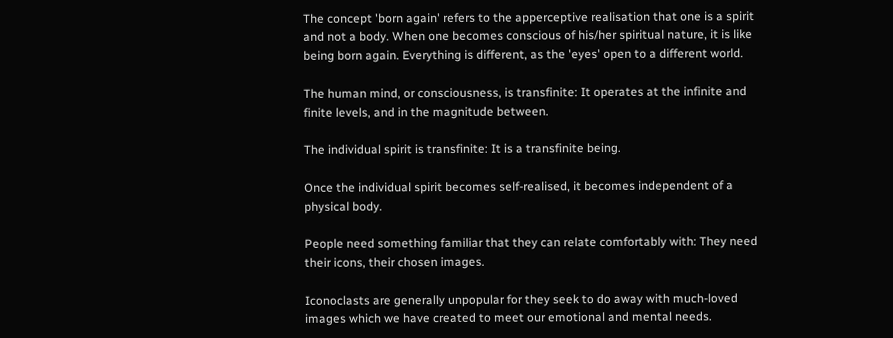The concept 'born again' refers to the apperceptive realisation that one is a spirit and not a body. When one becomes conscious of his/her spiritual nature, it is like being born again. Everything is different, as the 'eyes' open to a different world.

The human mind, or consciousness, is transfinite: It operates at the infinite and finite levels, and in the magnitude between.

The individual spirit is transfinite: It is a transfinite being.

Once the individual spirit becomes self-realised, it becomes independent of a physical body.

People need something familiar that they can relate comfortably with: They need their icons, their chosen images.

Iconoclasts are generally unpopular for they seek to do away with much-loved images which we have created to meet our emotional and mental needs.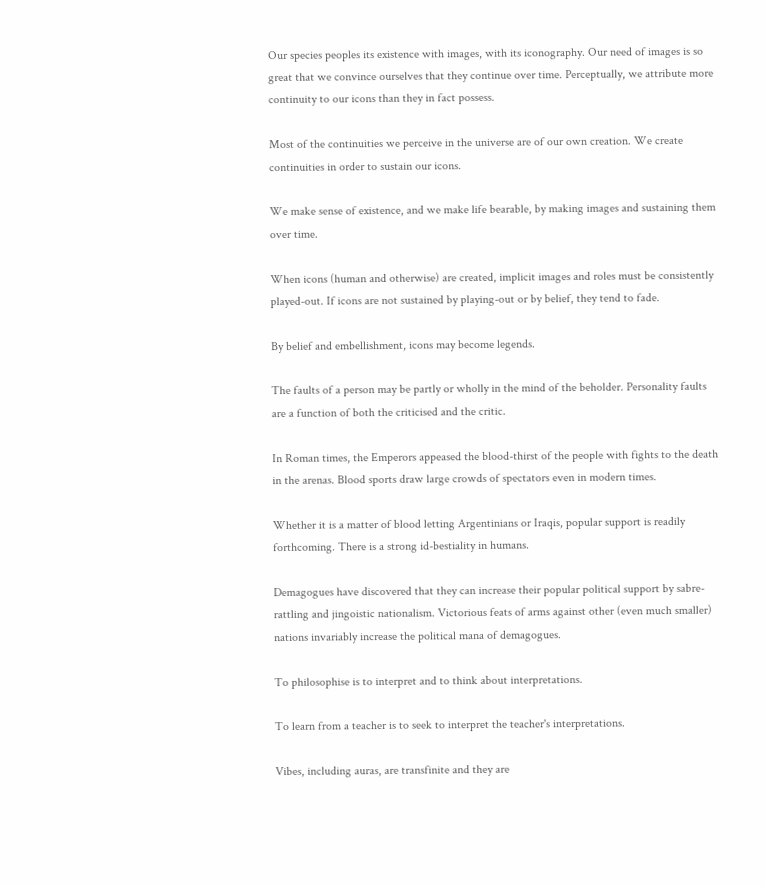Our species peoples its existence with images, with its iconography. Our need of images is so great that we convince ourselves that they continue over time. Perceptually, we attribute more continuity to our icons than they in fact possess.

Most of the continuities we perceive in the universe are of our own creation. We create continuities in order to sustain our icons.

We make sense of existence, and we make life bearable, by making images and sustaining them over time.

When icons (human and otherwise) are created, implicit images and roles must be consistently played-out. If icons are not sustained by playing-out or by belief, they tend to fade.

By belief and embellishment, icons may become legends.

The faults of a person may be partly or wholly in the mind of the beholder. Personality faults are a function of both the criticised and the critic.

In Roman times, the Emperors appeased the blood-thirst of the people with fights to the death in the arenas. Blood sports draw large crowds of spectators even in modern times.

Whether it is a matter of blood letting Argentinians or Iraqis, popular support is readily forthcoming. There is a strong id-bestiality in humans.

Demagogues have discovered that they can increase their popular political support by sabre-rattling and jingoistic nationalism. Victorious feats of arms against other (even much smaller) nations invariably increase the political mana of demagogues.

To philosophise is to interpret and to think about interpretations.

To learn from a teacher is to seek to interpret the teacher's interpretations.

Vibes, including auras, are transfinite and they are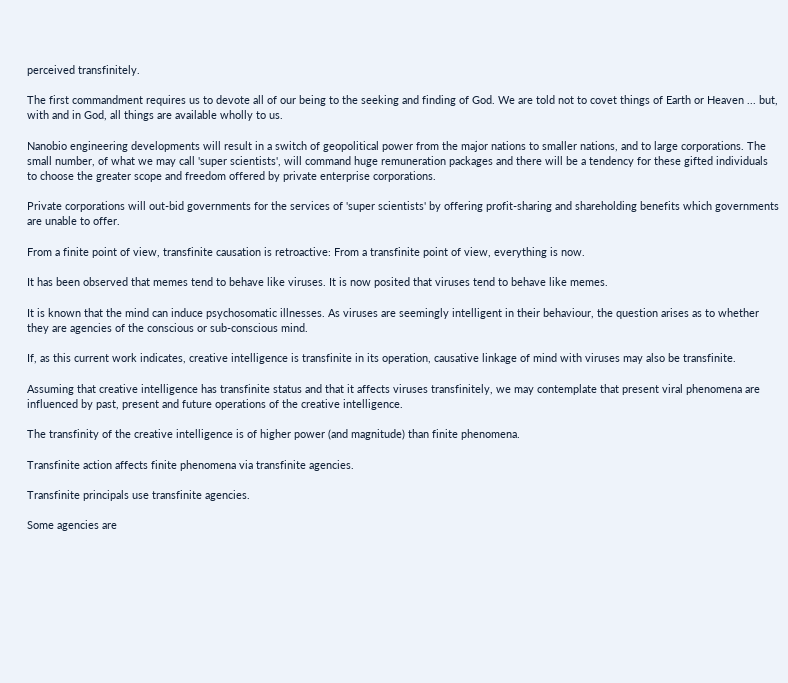perceived transfinitely.

The first commandment requires us to devote all of our being to the seeking and finding of God. We are told not to covet things of Earth or Heaven ... but, with and in God, all things are available wholly to us.

Nanobio engineering developments will result in a switch of geopolitical power from the major nations to smaller nations, and to large corporations. The small number, of what we may call 'super scientists', will command huge remuneration packages and there will be a tendency for these gifted individuals to choose the greater scope and freedom offered by private enterprise corporations.

Private corporations will out-bid governments for the services of 'super scientists' by offering profit-sharing and shareholding benefits which governments are unable to offer.

From a finite point of view, transfinite causation is retroactive: From a transfinite point of view, everything is now.

It has been observed that memes tend to behave like viruses. It is now posited that viruses tend to behave like memes.

It is known that the mind can induce psychosomatic illnesses. As viruses are seemingly intelligent in their behaviour, the question arises as to whether they are agencies of the conscious or sub-conscious mind.

If, as this current work indicates, creative intelligence is transfinite in its operation, causative linkage of mind with viruses may also be transfinite.

Assuming that creative intelligence has transfinite status and that it affects viruses transfinitely, we may contemplate that present viral phenomena are influenced by past, present and future operations of the creative intelligence.

The transfinity of the creative intelligence is of higher power (and magnitude) than finite phenomena.

Transfinite action affects finite phenomena via transfinite agencies.

Transfinite principals use transfinite agencies.

Some agencies are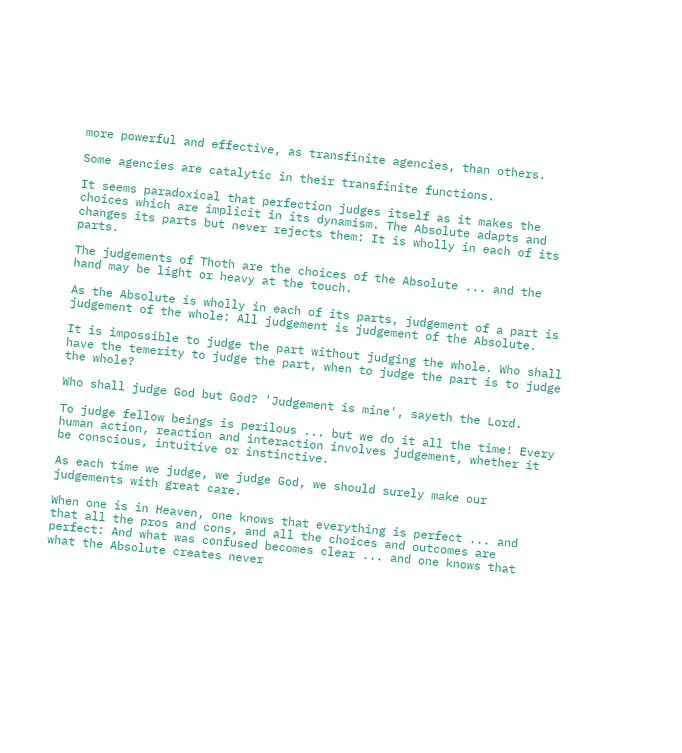more powerful and effective, as transfinite agencies, than others.

Some agencies are catalytic in their transfinite functions.

It seems paradoxical that perfection judges itself as it makes the choices which are implicit in its dynamism. The Absolute adapts and changes its parts but never rejects them: It is wholly in each of its parts.

The judgements of Thoth are the choices of the Absolute ... and the hand may be light or heavy at the touch.

As the Absolute is wholly in each of its parts, judgement of a part is judgement of the whole: All judgement is judgement of the Absolute.

It is impossible to judge the part without judging the whole. Who shall have the temerity to judge the part, when to judge the part is to judge the whole?

Who shall judge God but God? 'Judgement is mine', sayeth the Lord.

To judge fellow beings is perilous ... but we do it all the time! Every human action, reaction and interaction involves judgement, whether it be conscious, intuitive or instinctive.

As each time we judge, we judge God, we should surely make our judgements with great care.

When one is in Heaven, one knows that everything is perfect ... and that all the pros and cons, and all the choices and outcomes are perfect: And what was confused becomes clear ... and one knows that what the Absolute creates never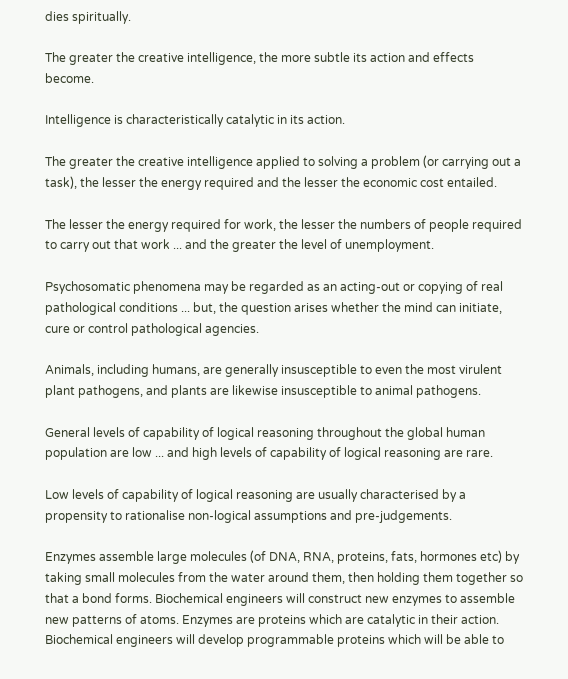dies spiritually.

The greater the creative intelligence, the more subtle its action and effects become.

Intelligence is characteristically catalytic in its action.

The greater the creative intelligence applied to solving a problem (or carrying out a task), the lesser the energy required and the lesser the economic cost entailed.

The lesser the energy required for work, the lesser the numbers of people required to carry out that work ... and the greater the level of unemployment.

Psychosomatic phenomena may be regarded as an acting-out or copying of real pathological conditions ... but, the question arises whether the mind can initiate, cure or control pathological agencies.

Animals, including humans, are generally insusceptible to even the most virulent plant pathogens, and plants are likewise insusceptible to animal pathogens.

General levels of capability of logical reasoning throughout the global human population are low ... and high levels of capability of logical reasoning are rare.

Low levels of capability of logical reasoning are usually characterised by a propensity to rationalise non-logical assumptions and pre-judgements.

Enzymes assemble large molecules (of DNA, RNA, proteins, fats, hormones etc) by taking small molecules from the water around them, then holding them together so that a bond forms. Biochemical engineers will construct new enzymes to assemble new patterns of atoms. Enzymes are proteins which are catalytic in their action. Biochemical engineers will develop programmable proteins which will be able to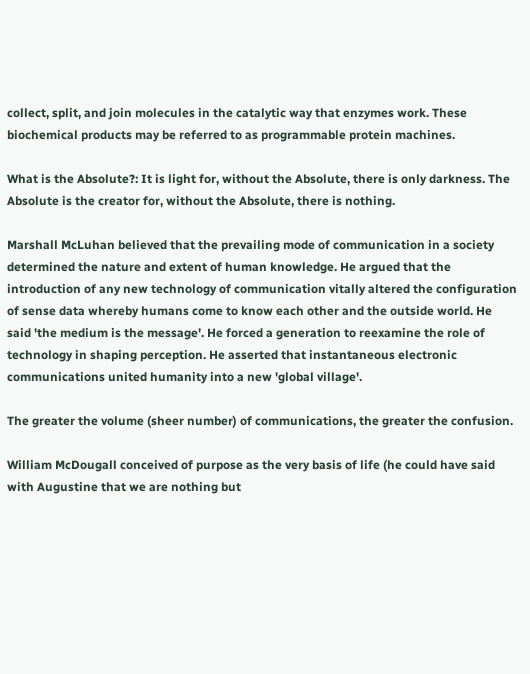collect, split, and join molecules in the catalytic way that enzymes work. These biochemical products may be referred to as programmable protein machines.

What is the Absolute?: It is light for, without the Absolute, there is only darkness. The Absolute is the creator for, without the Absolute, there is nothing.

Marshall McLuhan believed that the prevailing mode of communication in a society determined the nature and extent of human knowledge. He argued that the introduction of any new technology of communication vitally altered the configuration of sense data whereby humans come to know each other and the outside world. He said 'the medium is the message'. He forced a generation to reexamine the role of technology in shaping perception. He asserted that instantaneous electronic communications united humanity into a new 'global village'.

The greater the volume (sheer number) of communications, the greater the confusion.

William McDougall conceived of purpose as the very basis of life (he could have said with Augustine that we are nothing but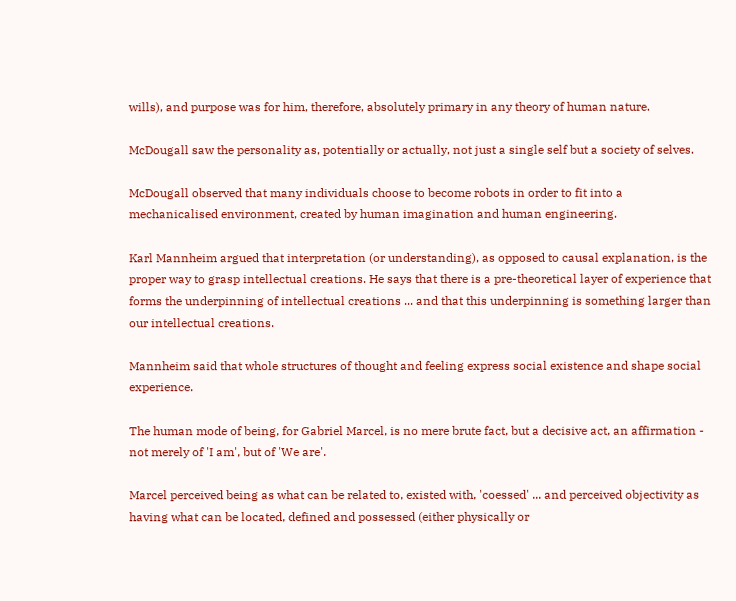wills), and purpose was for him, therefore, absolutely primary in any theory of human nature.

McDougall saw the personality as, potentially or actually, not just a single self but a society of selves.

McDougall observed that many individuals choose to become robots in order to fit into a mechanicalised environment, created by human imagination and human engineering.

Karl Mannheim argued that interpretation (or understanding), as opposed to causal explanation, is the proper way to grasp intellectual creations. He says that there is a pre-theoretical layer of experience that forms the underpinning of intellectual creations ... and that this underpinning is something larger than our intellectual creations.

Mannheim said that whole structures of thought and feeling express social existence and shape social experience.

The human mode of being, for Gabriel Marcel, is no mere brute fact, but a decisive act, an affirmation - not merely of 'I am', but of 'We are'.

Marcel perceived being as what can be related to, existed with, 'coessed' ... and perceived objectivity as having what can be located, defined and possessed (either physically or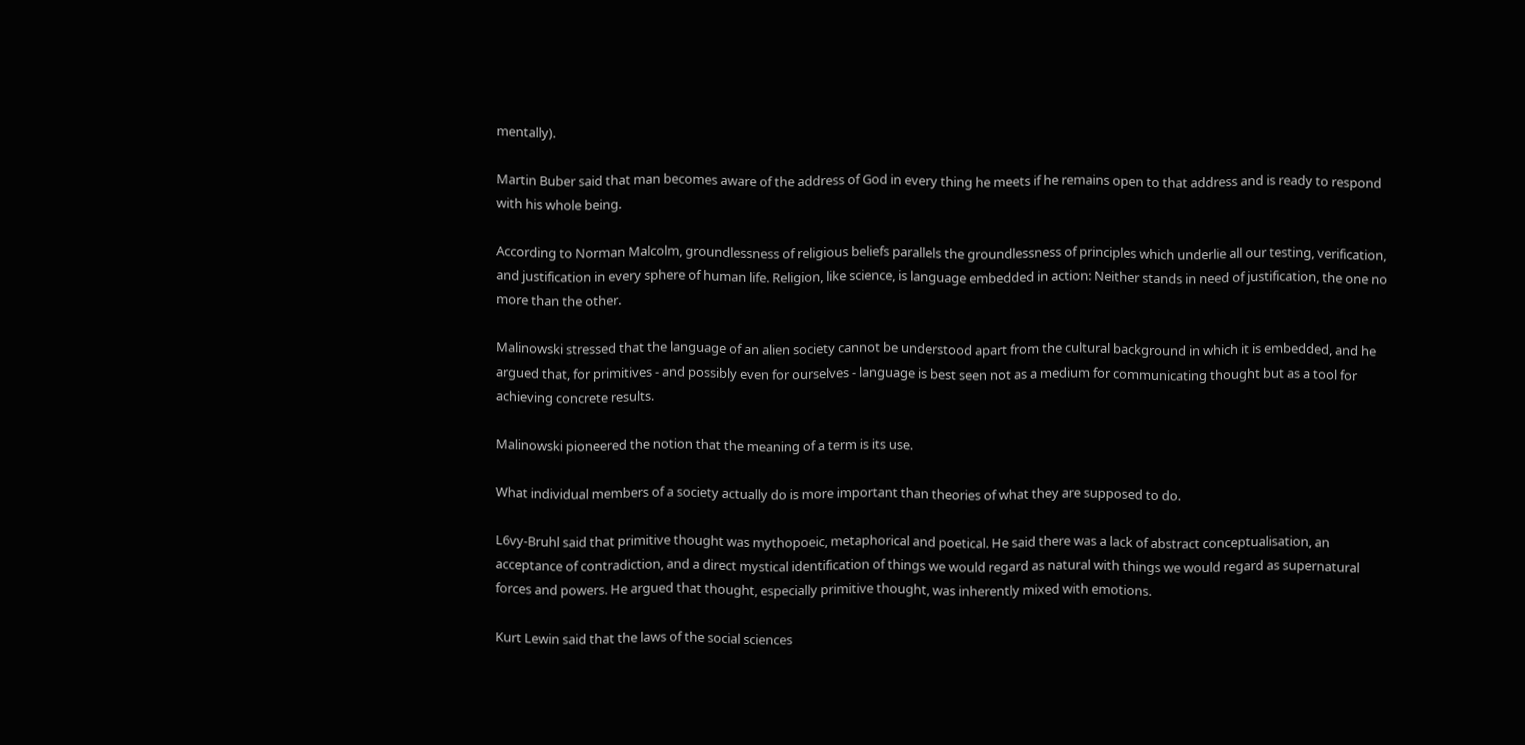mentally).

Martin Buber said that man becomes aware of the address of God in every thing he meets if he remains open to that address and is ready to respond with his whole being.

According to Norman Malcolm, groundlessness of religious beliefs parallels the groundlessness of principles which underlie all our testing, verification, and justification in every sphere of human life. Religion, like science, is language embedded in action: Neither stands in need of justification, the one no more than the other.

Malinowski stressed that the language of an alien society cannot be understood apart from the cultural background in which it is embedded, and he argued that, for primitives - and possibly even for ourselves - language is best seen not as a medium for communicating thought but as a tool for achieving concrete results.

Malinowski pioneered the notion that the meaning of a term is its use.

What individual members of a society actually do is more important than theories of what they are supposed to do.

L6vy-Bruhl said that primitive thought was mythopoeic, metaphorical and poetical. He said there was a lack of abstract conceptualisation, an acceptance of contradiction, and a direct mystical identification of things we would regard as natural with things we would regard as supernatural forces and powers. He argued that thought, especially primitive thought, was inherently mixed with emotions.

Kurt Lewin said that the laws of the social sciences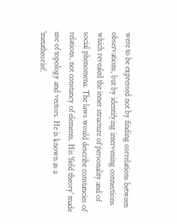were to be expressed not by finding correlations between observations, but by identifying intervening connections which revealed the inner structure of personality and of social phenomena. The laws would describe constancies of relations, not constancy of elements. His 'field theory' made use of topology and vectors. He is known as a 'metatheorist'.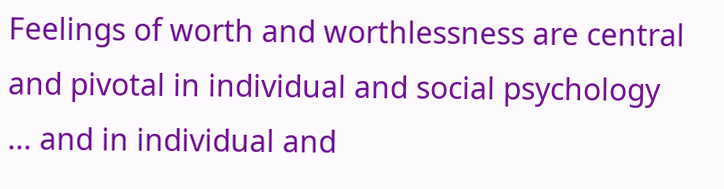Feelings of worth and worthlessness are central and pivotal in individual and social psychology ... and in individual and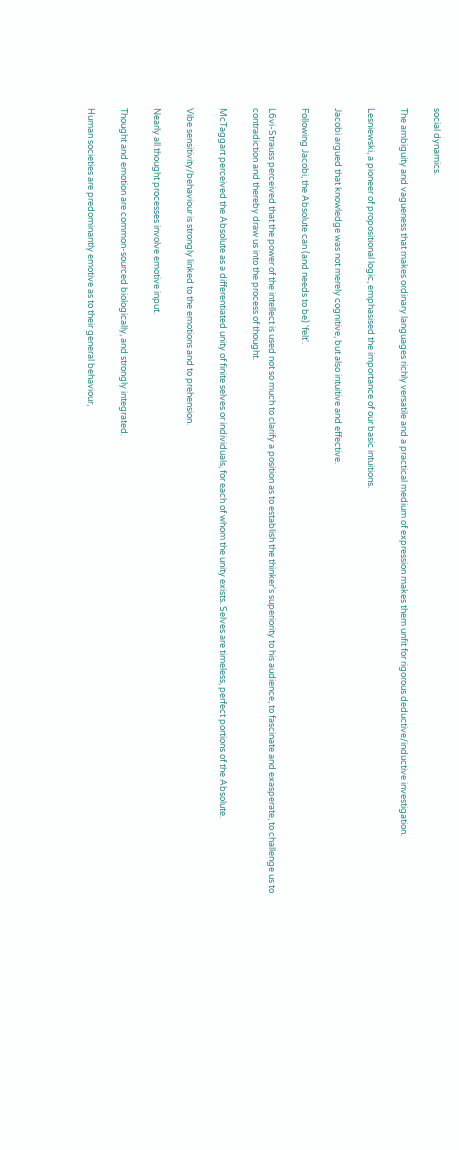social dynamics.

The ambiguity and vagueness that makes ordinary languages richly versatile and a practical medium of expression makes them unfit for rigorous deductive/inductive investigation.

Lesniewski, a pioneer of propositional logic, emphasised the importance of our basic intuitions.

Jacobi argued that knowledge was not merely cognitive, but also intuitive and effective.

Following Jacobi, the Absolute can (and needs to be) 'felt'.

L6vi-Strauss perceived that the power of the intellect is used not so much to clarify a position as to establish the thinker's superiority to his audience, to fascinate and exasperate, to challenge us to contradiction and thereby draw us into the process of thought.

McTaggart perceived the Absolute as a differentiated unity of finite selves or individuals, for each of whom the unity exists. Selves are timeless, perfect portions of the Absolute.

Vibe sensitivity/behaviour is strongly linked to the emotions and to prehension.

Nearly all thought processes involve emotive input.

Thought and emotion are common-sourced biologically, and strongly integrated.

Human societies are predominantly emotive as to their general behaviour,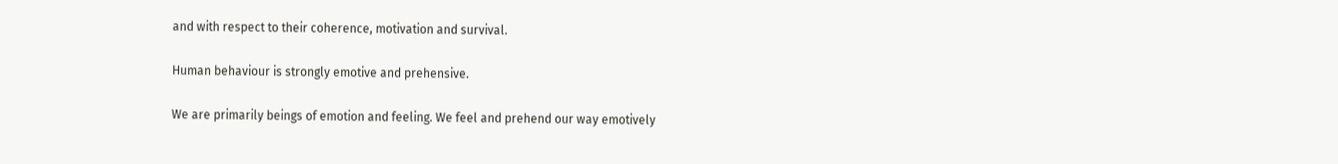and with respect to their coherence, motivation and survival.

Human behaviour is strongly emotive and prehensive.

We are primarily beings of emotion and feeling. We feel and prehend our way emotively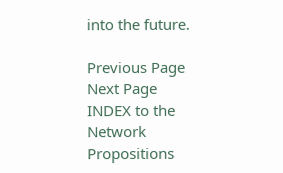into the future.

Previous Page     Next Page     INDEX to the Network Propositions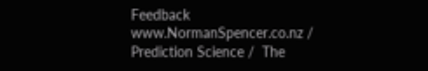Feedback
www.NormanSpencer.co.nz /  Prediction Science /  The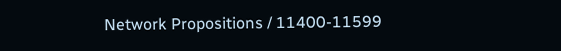Network Propositions / 11400-11599